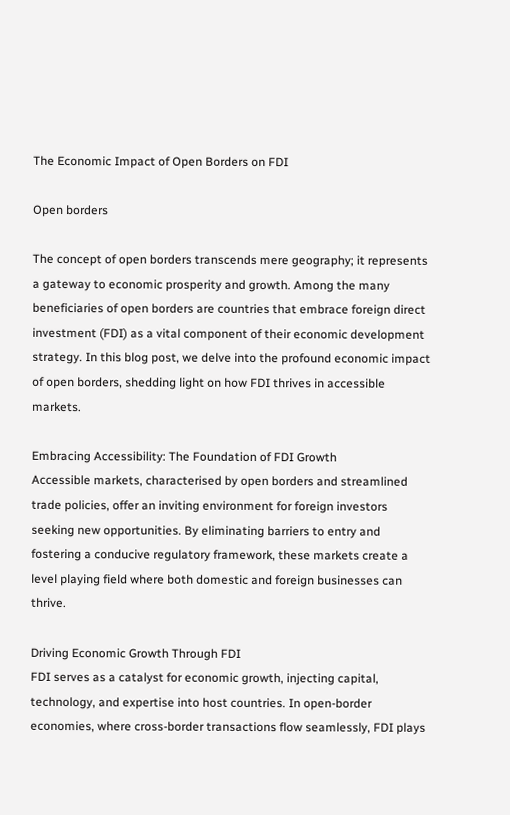The Economic Impact of Open Borders on FDI

Open borders

The concept of open borders transcends mere geography; it represents a gateway to economic prosperity and growth. Among the many beneficiaries of open borders are countries that embrace foreign direct investment (FDI) as a vital component of their economic development strategy. In this blog post, we delve into the profound economic impact of open borders, shedding light on how FDI thrives in accessible markets.

Embracing Accessibility: The Foundation of FDI Growth
Accessible markets, characterised by open borders and streamlined trade policies, offer an inviting environment for foreign investors seeking new opportunities. By eliminating barriers to entry and fostering a conducive regulatory framework, these markets create a level playing field where both domestic and foreign businesses can thrive.

Driving Economic Growth Through FDI
FDI serves as a catalyst for economic growth, injecting capital, technology, and expertise into host countries. In open-border economies, where cross-border transactions flow seamlessly, FDI plays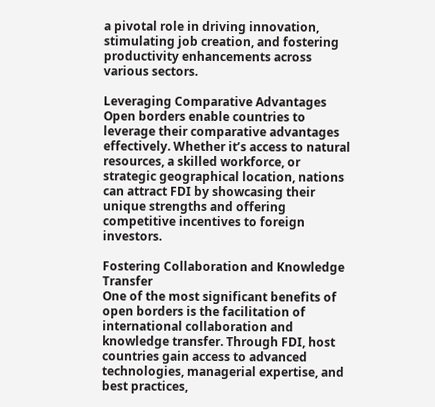a pivotal role in driving innovation, stimulating job creation, and fostering productivity enhancements across various sectors.

Leveraging Comparative Advantages
Open borders enable countries to leverage their comparative advantages effectively. Whether it’s access to natural resources, a skilled workforce, or strategic geographical location, nations can attract FDI by showcasing their unique strengths and offering competitive incentives to foreign investors.

Fostering Collaboration and Knowledge Transfer
One of the most significant benefits of open borders is the facilitation of international collaboration and knowledge transfer. Through FDI, host countries gain access to advanced technologies, managerial expertise, and best practices,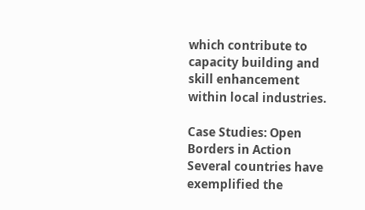which contribute to capacity building and skill enhancement within local industries.

Case Studies: Open Borders in Action
Several countries have exemplified the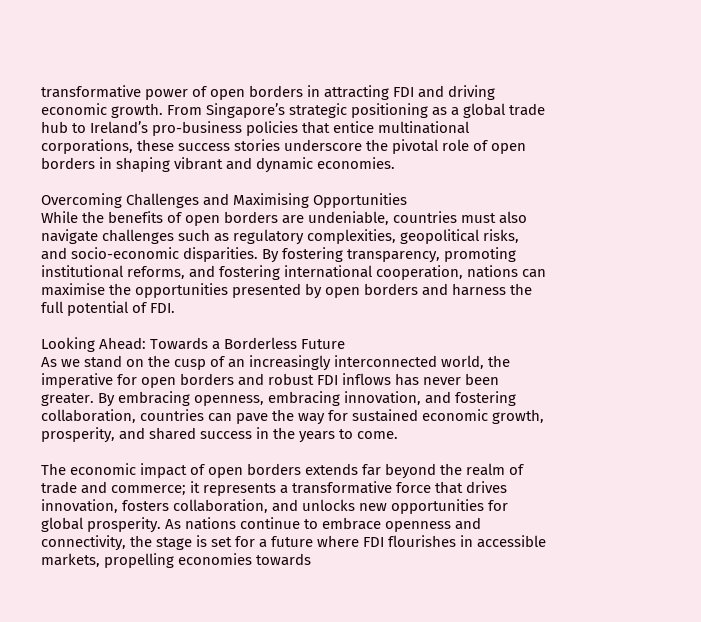transformative power of open borders in attracting FDI and driving economic growth. From Singapore’s strategic positioning as a global trade hub to Ireland’s pro-business policies that entice multinational corporations, these success stories underscore the pivotal role of open borders in shaping vibrant and dynamic economies.

Overcoming Challenges and Maximising Opportunities
While the benefits of open borders are undeniable, countries must also navigate challenges such as regulatory complexities, geopolitical risks, and socio-economic disparities. By fostering transparency, promoting institutional reforms, and fostering international cooperation, nations can maximise the opportunities presented by open borders and harness the full potential of FDI.

Looking Ahead: Towards a Borderless Future
As we stand on the cusp of an increasingly interconnected world, the imperative for open borders and robust FDI inflows has never been greater. By embracing openness, embracing innovation, and fostering collaboration, countries can pave the way for sustained economic growth, prosperity, and shared success in the years to come.

The economic impact of open borders extends far beyond the realm of trade and commerce; it represents a transformative force that drives innovation, fosters collaboration, and unlocks new opportunities for global prosperity. As nations continue to embrace openness and connectivity, the stage is set for a future where FDI flourishes in accessible markets, propelling economies towards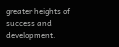greater heights of success and development.